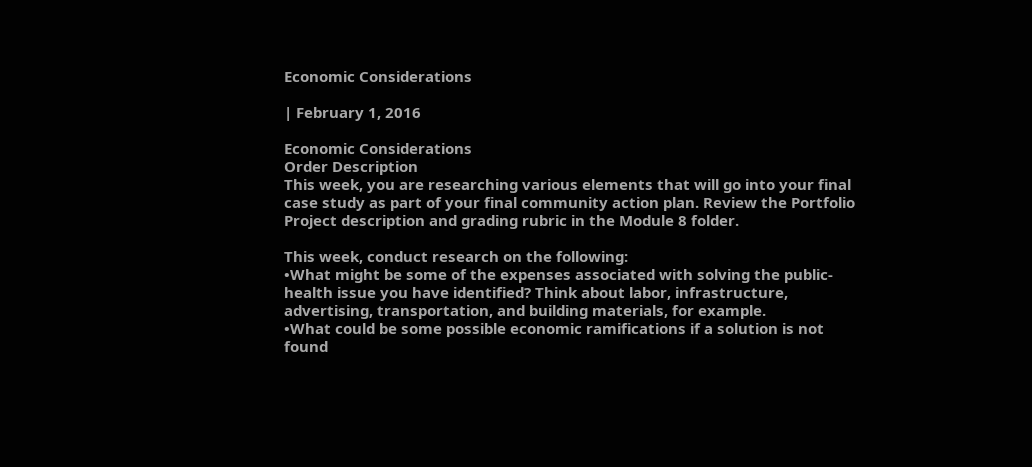Economic Considerations

| February 1, 2016

Economic Considerations
Order Description
This week, you are researching various elements that will go into your final case study as part of your final community action plan. Review the Portfolio Project description and grading rubric in the Module 8 folder.

This week, conduct research on the following:
•What might be some of the expenses associated with solving the public-health issue you have identified? Think about labor, infrastructure, advertising, transportation, and building materials, for example.
•What could be some possible economic ramifications if a solution is not found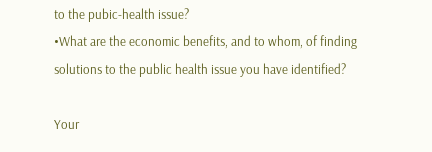to the pubic-health issue?
•What are the economic benefits, and to whom, of finding solutions to the public health issue you have identified?

Your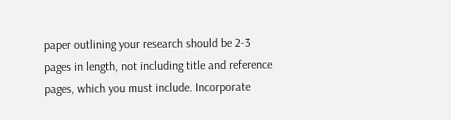paper outlining your research should be 2-3 pages in length, not including title and reference pages, which you must include. Incorporate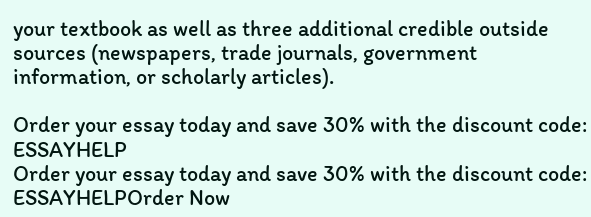your textbook as well as three additional credible outside sources (newspapers, trade journals, government information, or scholarly articles).

Order your essay today and save 30% with the discount code: ESSAYHELP
Order your essay today and save 30% with the discount code: ESSAYHELPOrder Now